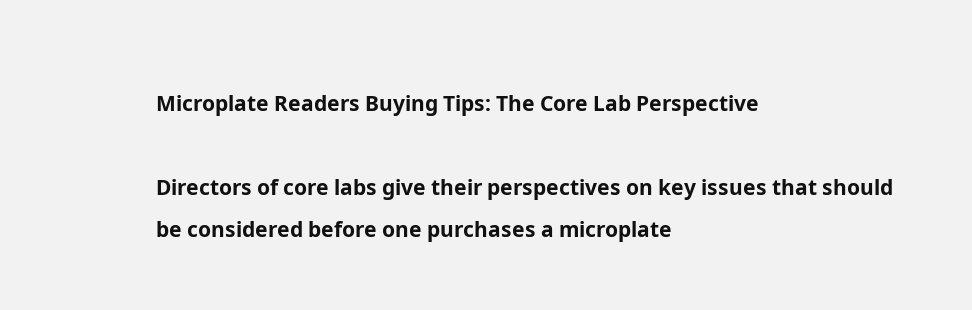Microplate Readers Buying Tips: The Core Lab Perspective

Directors of core labs give their perspectives on key issues that should be considered before one purchases a microplate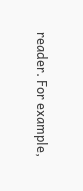reader. For example,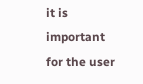it is important for the user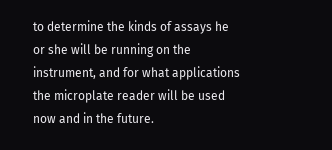to determine the kinds of assays he or she will be running on the instrument, and for what applications the microplate reader will be used now and in the future.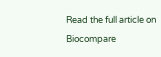Read the full article on Biocompare